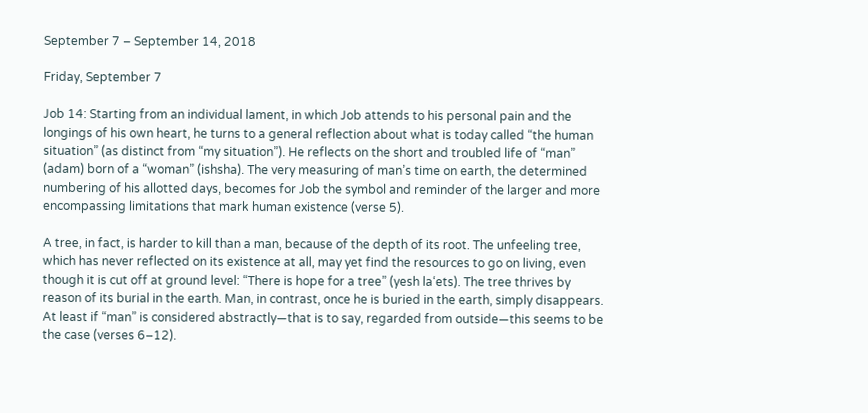September 7 – September 14, 2018

Friday, September 7

Job 14: Starting from an individual lament, in which Job attends to his personal pain and the longings of his own heart, he turns to a general reflection about what is today called “the human situation” (as distinct from “my situation”). He reflects on the short and troubled life of “man” (adam) born of a “woman” (ishsha). The very measuring of man’s time on earth, the determined numbering of his allotted days, becomes for Job the symbol and reminder of the larger and more encompassing limitations that mark human existence (verse 5).

A tree, in fact, is harder to kill than a man, because of the depth of its root. The unfeeling tree, which has never reflected on its existence at all, may yet find the resources to go on living, even though it is cut off at ground level: “There is hope for a tree” (yesh la‘ets). The tree thrives by reason of its burial in the earth. Man, in contrast, once he is buried in the earth, simply disappears. At least if “man” is considered abstractly—that is to say, regarded from outside—this seems to be the case (verses 6–12).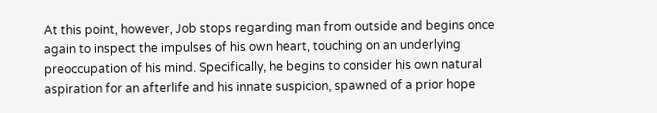At this point, however, Job stops regarding man from outside and begins once again to inspect the impulses of his own heart, touching on an underlying preoccupation of his mind. Specifically, he begins to consider his own natural aspiration for an afterlife and his innate suspicion, spawned of a prior hope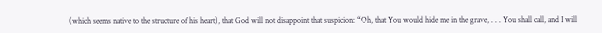(which seems native to the structure of his heart), that God will not disappoint that suspicion: “Oh, that You would hide me in the grave, . . . You shall call, and I will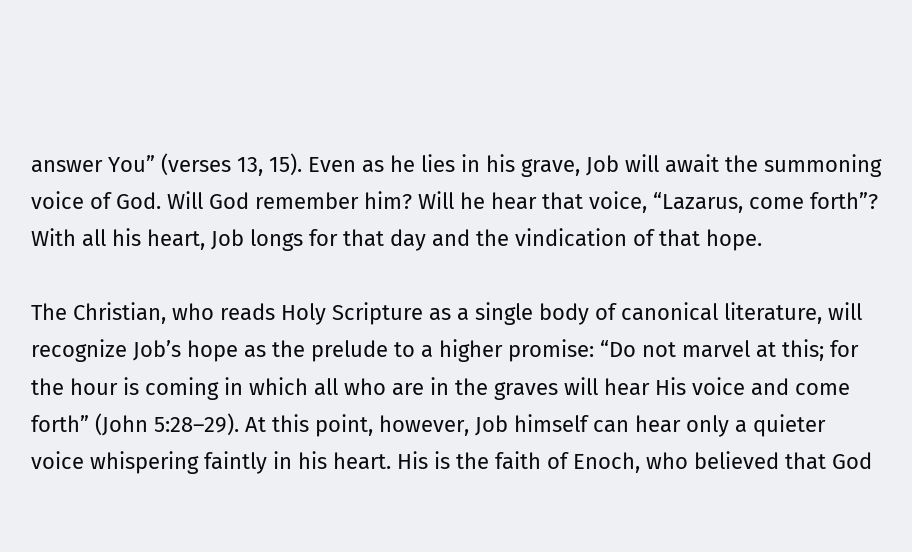answer You” (verses 13, 15). Even as he lies in his grave, Job will await the summoning voice of God. Will God remember him? Will he hear that voice, “Lazarus, come forth”? With all his heart, Job longs for that day and the vindication of that hope.

The Christian, who reads Holy Scripture as a single body of canonical literature, will recognize Job’s hope as the prelude to a higher promise: “Do not marvel at this; for the hour is coming in which all who are in the graves will hear His voice and come forth” (John 5:28–29). At this point, however, Job himself can hear only a quieter voice whispering faintly in his heart. His is the faith of Enoch, who believed that God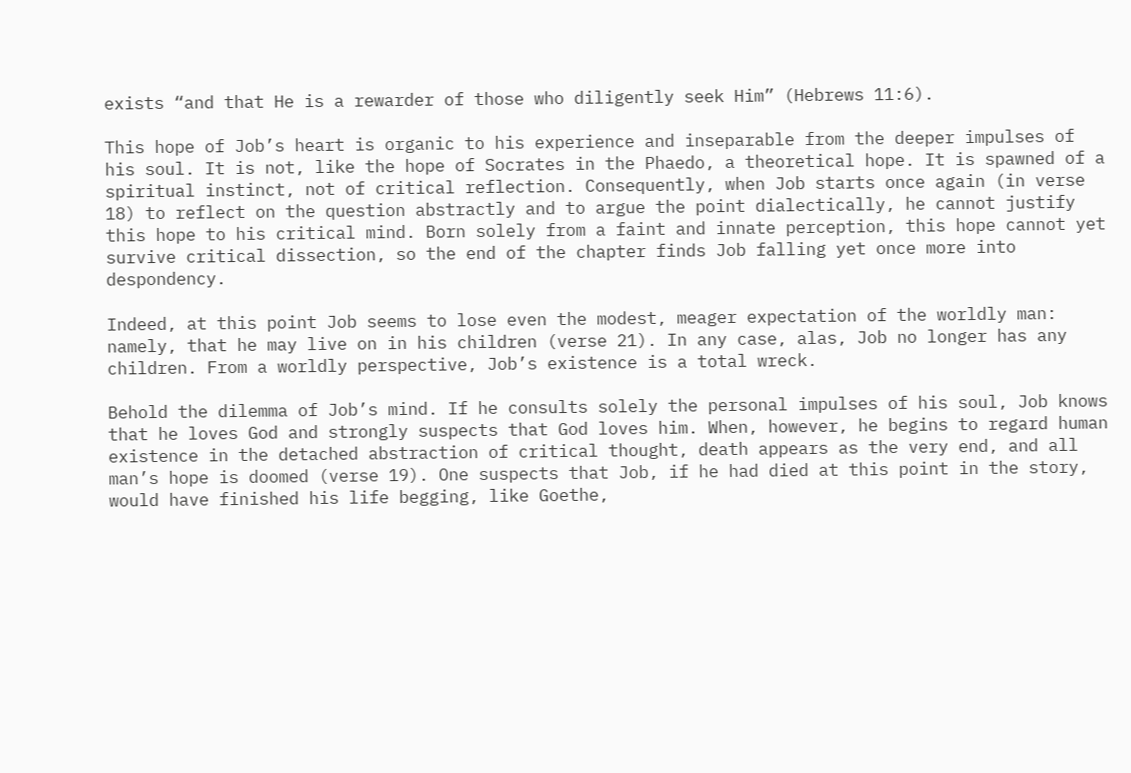exists “and that He is a rewarder of those who diligently seek Him” (Hebrews 11:6).

This hope of Job’s heart is organic to his experience and inseparable from the deeper impulses of his soul. It is not, like the hope of Socrates in the Phaedo, a theoretical hope. It is spawned of a spiritual instinct, not of critical reflection. Consequently, when Job starts once again (in verse 18) to reflect on the question abstractly and to argue the point dialectically, he cannot justify this hope to his critical mind. Born solely from a faint and innate perception, this hope cannot yet survive critical dissection, so the end of the chapter finds Job falling yet once more into despondency.

Indeed, at this point Job seems to lose even the modest, meager expectation of the worldly man: namely, that he may live on in his children (verse 21). In any case, alas, Job no longer has any children. From a worldly perspective, Job’s existence is a total wreck.

Behold the dilemma of Job’s mind. If he consults solely the personal impulses of his soul, Job knows that he loves God and strongly suspects that God loves him. When, however, he begins to regard human existence in the detached abstraction of critical thought, death appears as the very end, and all man’s hope is doomed (verse 19). One suspects that Job, if he had died at this point in the story, would have finished his life begging, like Goethe,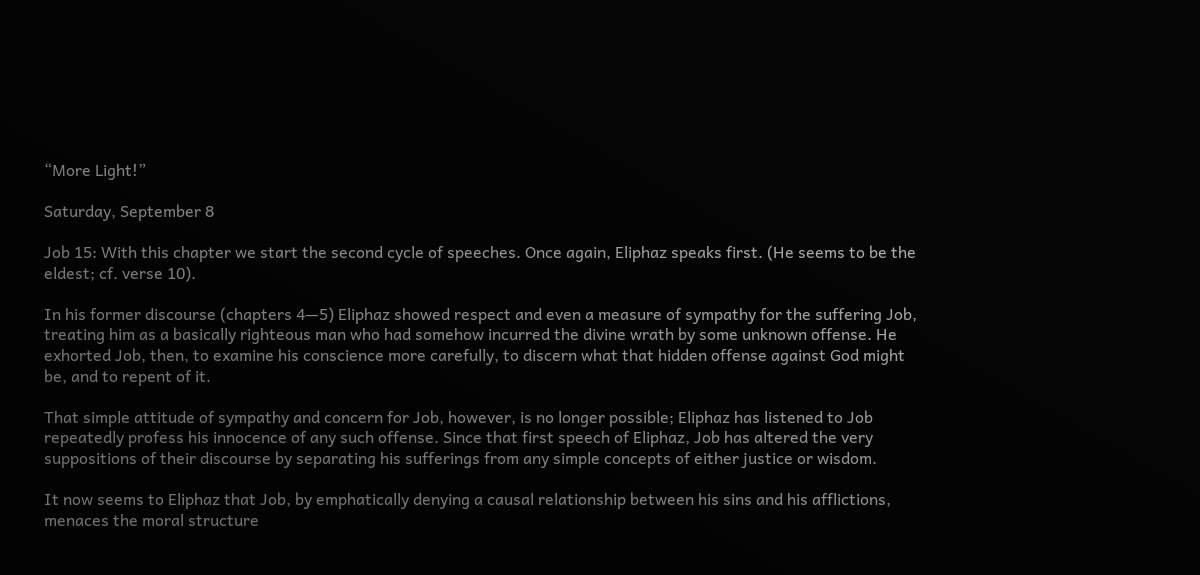“More Light!”

Saturday, September 8

Job 15: With this chapter we start the second cycle of speeches. Once again, Eliphaz speaks first. (He seems to be the eldest; cf. verse 10).

In his former discourse (chapters 4—5) Eliphaz showed respect and even a measure of sympathy for the suffering Job, treating him as a basically righteous man who had somehow incurred the divine wrath by some unknown offense. He exhorted Job, then, to examine his conscience more carefully, to discern what that hidden offense against God might be, and to repent of it.

That simple attitude of sympathy and concern for Job, however, is no longer possible; Eliphaz has listened to Job repeatedly profess his innocence of any such offense. Since that first speech of Eliphaz, Job has altered the very suppositions of their discourse by separating his sufferings from any simple concepts of either justice or wisdom.

It now seems to Eliphaz that Job, by emphatically denying a causal relationship between his sins and his afflictions, menaces the moral structure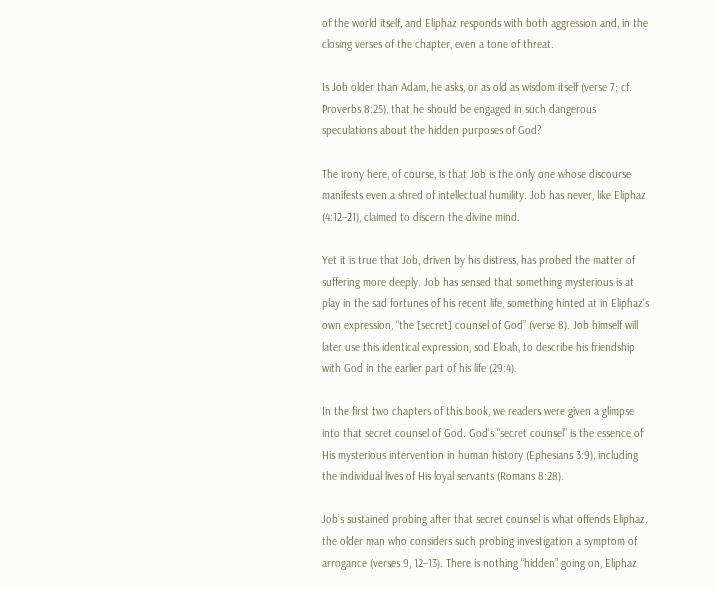of the world itself, and Eliphaz responds with both aggression and, in the closing verses of the chapter, even a tone of threat.

Is Job older than Adam, he asks, or as old as wisdom itself (verse 7; cf. Proverbs 8:25), that he should be engaged in such dangerous speculations about the hidden purposes of God?

The irony here, of course, is that Job is the only one whose discourse manifests even a shred of intellectual humility. Job has never, like Eliphaz (4:12–21), claimed to discern the divine mind.

Yet it is true that Job, driven by his distress, has probed the matter of suffering more deeply. Job has sensed that something mysterious is at play in the sad fortunes of his recent life, something hinted at in Eliphaz’s own expression, “the [secret] counsel of God” (verse 8). Job himself will later use this identical expression, sod Eloah, to describe his friendship with God in the earlier part of his life (29:4).

In the first two chapters of this book, we readers were given a glimpse into that secret counsel of God. God’s “secret counsel” is the essence of His mysterious intervention in human history (Ephesians 3:9), including the individual lives of His loyal servants (Romans 8:28).

Job’s sustained probing after that secret counsel is what offends Eliphaz, the older man who considers such probing investigation a symptom of arrogance (verses 9, 12–13). There is nothing “hidden” going on, Eliphaz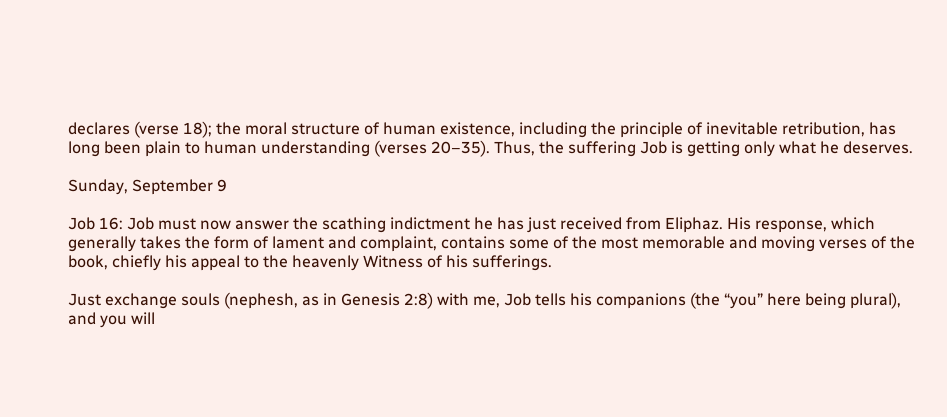declares (verse 18); the moral structure of human existence, including the principle of inevitable retribution, has long been plain to human understanding (verses 20–35). Thus, the suffering Job is getting only what he deserves.

Sunday, September 9

Job 16: Job must now answer the scathing indictment he has just received from Eliphaz. His response, which generally takes the form of lament and complaint, contains some of the most memorable and moving verses of the book, chiefly his appeal to the heavenly Witness of his sufferings.

Just exchange souls (nephesh, as in Genesis 2:8) with me, Job tells his companions (the “you” here being plural), and you will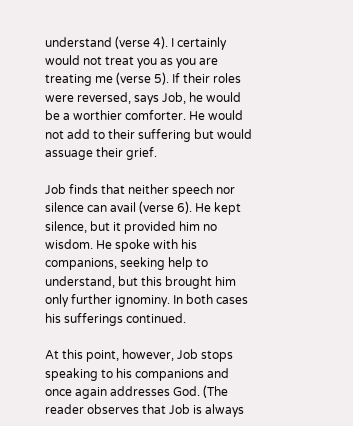understand (verse 4). I certainly would not treat you as you are treating me (verse 5). If their roles were reversed, says Job, he would be a worthier comforter. He would not add to their suffering but would assuage their grief.

Job finds that neither speech nor silence can avail (verse 6). He kept silence, but it provided him no wisdom. He spoke with his companions, seeking help to understand, but this brought him only further ignominy. In both cases his sufferings continued.

At this point, however, Job stops speaking to his companions and once again addresses God. (The reader observes that Job is always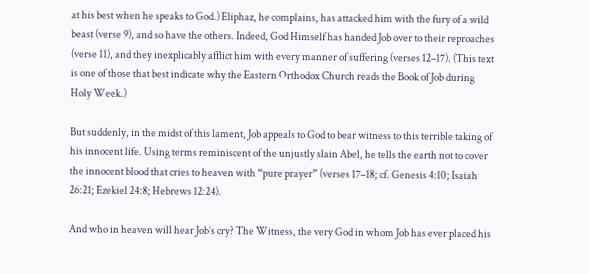at his best when he speaks to God.) Eliphaz, he complains, has attacked him with the fury of a wild beast (verse 9), and so have the others. Indeed, God Himself has handed Job over to their reproaches (verse 11), and they inexplicably afflict him with every manner of suffering (verses 12–17). (This text is one of those that best indicate why the Eastern Orthodox Church reads the Book of Job during Holy Week.)

But suddenly, in the midst of this lament, Job appeals to God to bear witness to this terrible taking of his innocent life. Using terms reminiscent of the unjustly slain Abel, he tells the earth not to cover the innocent blood that cries to heaven with “pure prayer” (verses 17–18; cf. Genesis 4:10; Isaiah 26:21; Ezekiel 24:8; Hebrews 12:24).

And who in heaven will hear Job’s cry? The Witness, the very God in whom Job has ever placed his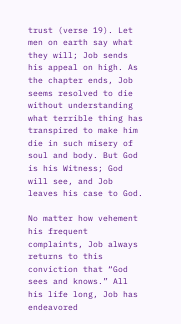trust (verse 19). Let men on earth say what they will; Job sends his appeal on high. As the chapter ends, Job seems resolved to die without understanding what terrible thing has transpired to make him die in such misery of soul and body. But God is his Witness; God will see, and Job leaves his case to God.

No matter how vehement his frequent complaints, Job always returns to this
conviction that “God sees and knows.” All his life long, Job has endeavored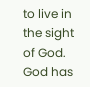to live in the sight of God. God has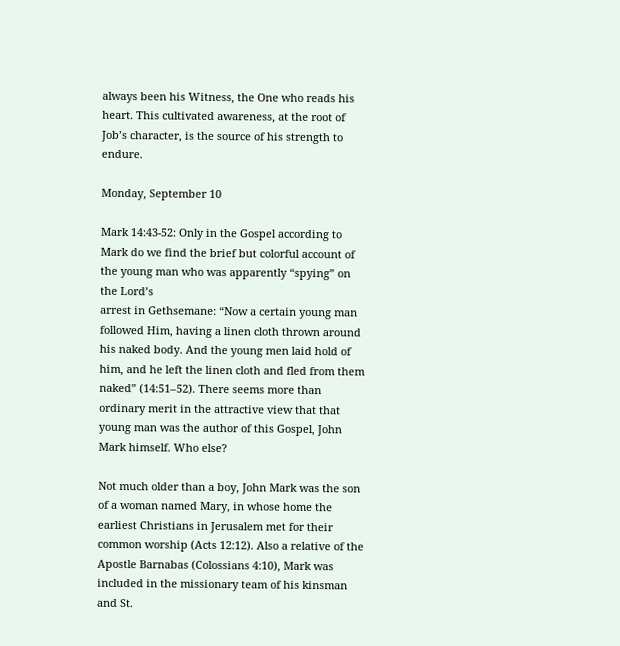always been his Witness, the One who reads his heart. This cultivated awareness, at the root of Job’s character, is the source of his strength to endure.

Monday, September 10

Mark 14:43-52: Only in the Gospel according to Mark do we find the brief but colorful account of the young man who was apparently “spying” on the Lord’s
arrest in Gethsemane: “Now a certain young man followed Him, having a linen cloth thrown around his naked body. And the young men laid hold of him, and he left the linen cloth and fled from them naked” (14:51–52). There seems more than ordinary merit in the attractive view that that young man was the author of this Gospel, John Mark himself. Who else?

Not much older than a boy, John Mark was the son of a woman named Mary, in whose home the earliest Christians in Jerusalem met for their common worship (Acts 12:12). Also a relative of the Apostle Barnabas (Colossians 4:10), Mark was included in the missionary team of his kinsman and St.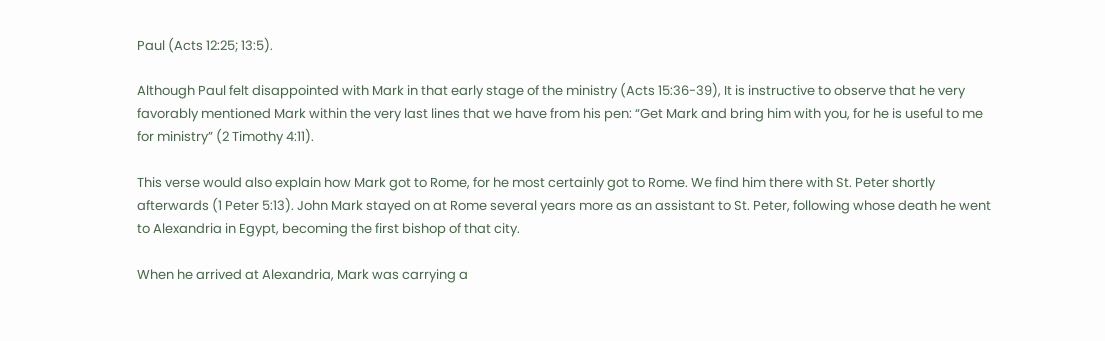Paul (Acts 12:25; 13:5).

Although Paul felt disappointed with Mark in that early stage of the ministry (Acts 15:36-39), It is instructive to observe that he very favorably mentioned Mark within the very last lines that we have from his pen: “Get Mark and bring him with you, for he is useful to me for ministry” (2 Timothy 4:11).

This verse would also explain how Mark got to Rome, for he most certainly got to Rome. We find him there with St. Peter shortly afterwards (1 Peter 5:13). John Mark stayed on at Rome several years more as an assistant to St. Peter, following whose death he went to Alexandria in Egypt, becoming the first bishop of that city.

When he arrived at Alexandria, Mark was carrying a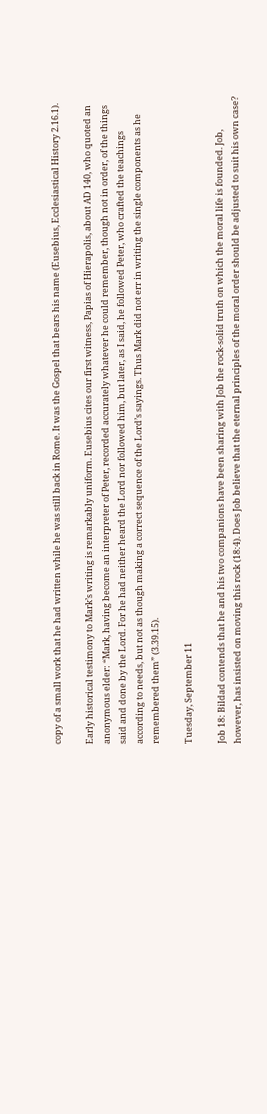copy of a small work that he had written while he was still back in Rome. It was the Gospel that bears his name (Eusebius, Ecclesiastical History 2.16.1).

Early historical testimony to Mark’s writing is remarkably uniform. Eusebius cites our first witness, Papias of Hierapolis, about AD 140, who quoted an anonymous elder: “Mark, having become an interpreter of Peter, recorded accurately whatever he could remember, though not in order, of the things said and done by the Lord. For he had neither heard the Lord nor followed him, but later, as I said, he followed Peter, who crafted the teachings according to needs, but not as though making a correct sequence of the Lord’s sayings. Thus Mark did not err in writing the single components as he remembered them” (3.39.15).

Tuesday, September 11

Job 18: Bildad contends that he and his two companions have been sharing with Job the rock-solid truth on which the moral life is founded. Job, however, has insisted on moving this rock (18:4). Does Job believe that the eternal principles of the moral order should be adjusted to suit his own case?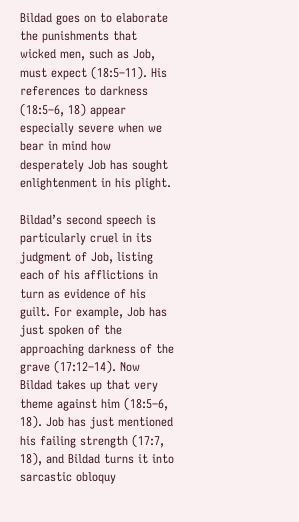Bildad goes on to elaborate the punishments that wicked men, such as Job, must expect (18:5–11). His references to darkness (18:5–6, 18) appear especially severe when we bear in mind how desperately Job has sought enlightenment in his plight.

Bildad’s second speech is particularly cruel in its judgment of Job, listing each of his afflictions in turn as evidence of his guilt. For example, Job has just spoken of the approaching darkness of the grave (17:12–14). Now Bildad takes up that very theme against him (18:5–6, 18). Job has just mentioned his failing strength (17:7, 18), and Bildad turns it into sarcastic obloquy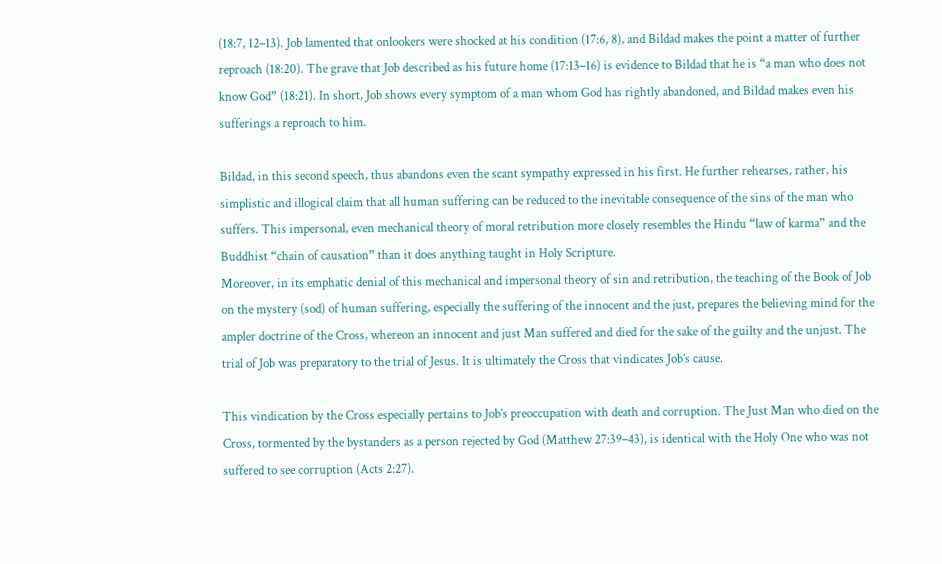(18:7, 12–13). Job lamented that onlookers were shocked at his condition (17:6, 8), and Bildad makes the point a matter of further reproach (18:20). The grave that Job described as his future home (17:13–16) is evidence to Bildad that he is “a man who does not know God” (18:21). In short, Job shows every symptom of a man whom God has rightly abandoned, and Bildad makes even his sufferings a reproach to him.

Bildad, in this second speech, thus abandons even the scant sympathy expressed in his first. He further rehearses, rather, his simplistic and illogical claim that all human suffering can be reduced to the inevitable consequence of the sins of the man who suffers. This impersonal, even mechanical theory of moral retribution more closely resembles the Hindu “law of karma” and the Buddhist “chain of causation” than it does anything taught in Holy Scripture.
Moreover, in its emphatic denial of this mechanical and impersonal theory of sin and retribution, the teaching of the Book of Job on the mystery (sod) of human suffering, especially the suffering of the innocent and the just, prepares the believing mind for the ampler doctrine of the Cross, whereon an innocent and just Man suffered and died for the sake of the guilty and the unjust. The trial of Job was preparatory to the trial of Jesus. It is ultimately the Cross that vindicates Job’s cause.

This vindication by the Cross especially pertains to Job’s preoccupation with death and corruption. The Just Man who died on the Cross, tormented by the bystanders as a person rejected by God (Matthew 27:39–43), is identical with the Holy One who was not suffered to see corruption (Acts 2:27).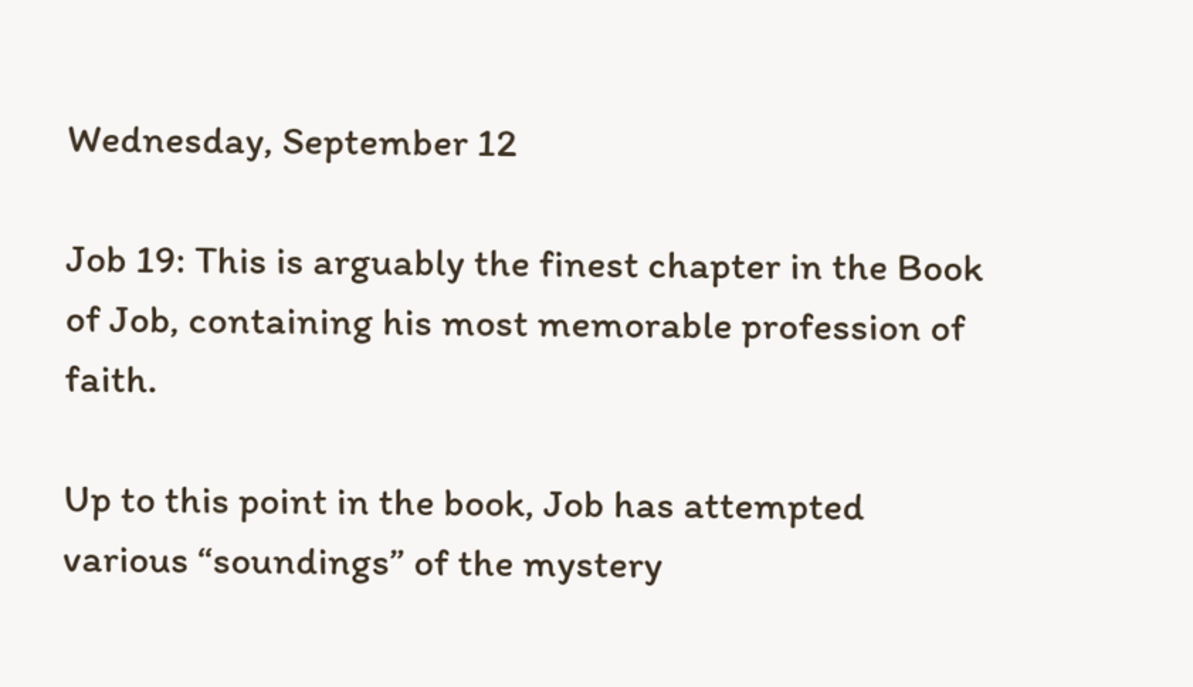Wednesday, September 12

Job 19: This is arguably the finest chapter in the Book of Job, containing his most memorable profession of faith.

Up to this point in the book, Job has attempted various “soundings” of the mystery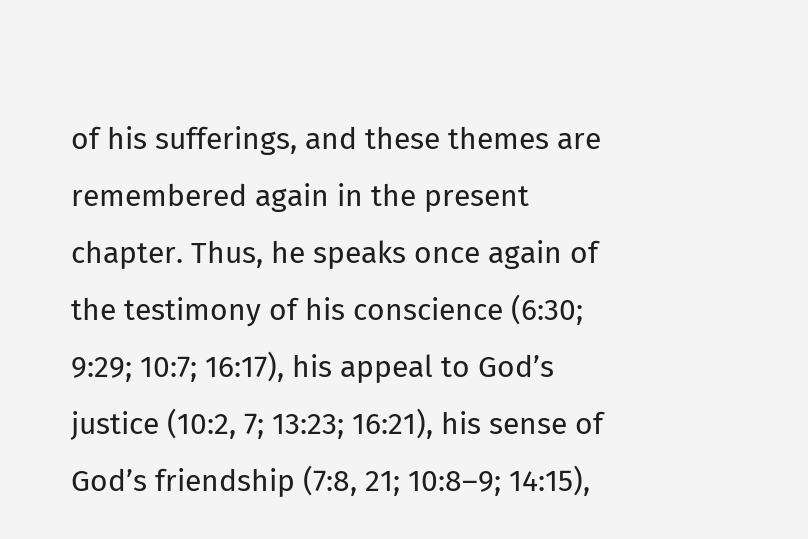of his sufferings, and these themes are remembered again in the present chapter. Thus, he speaks once again of the testimony of his conscience (6:30; 9:29; 10:7; 16:17), his appeal to God’s justice (10:2, 7; 13:23; 16:21), his sense of God’s friendship (7:8, 21; 10:8–9; 14:15),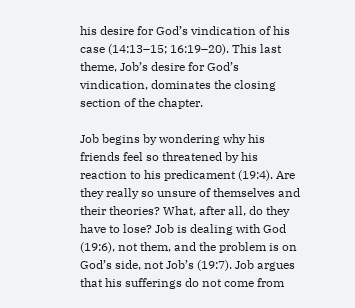his desire for God’s vindication of his case (14:13–15; 16:19–20). This last theme, Job’s desire for God’s vindication, dominates the closing section of the chapter.

Job begins by wondering why his friends feel so threatened by his reaction to his predicament (19:4). Are they really so unsure of themselves and their theories? What, after all, do they have to lose? Job is dealing with God (19:6), not them, and the problem is on God’s side, not Job’s (19:7). Job argues that his sufferings do not come from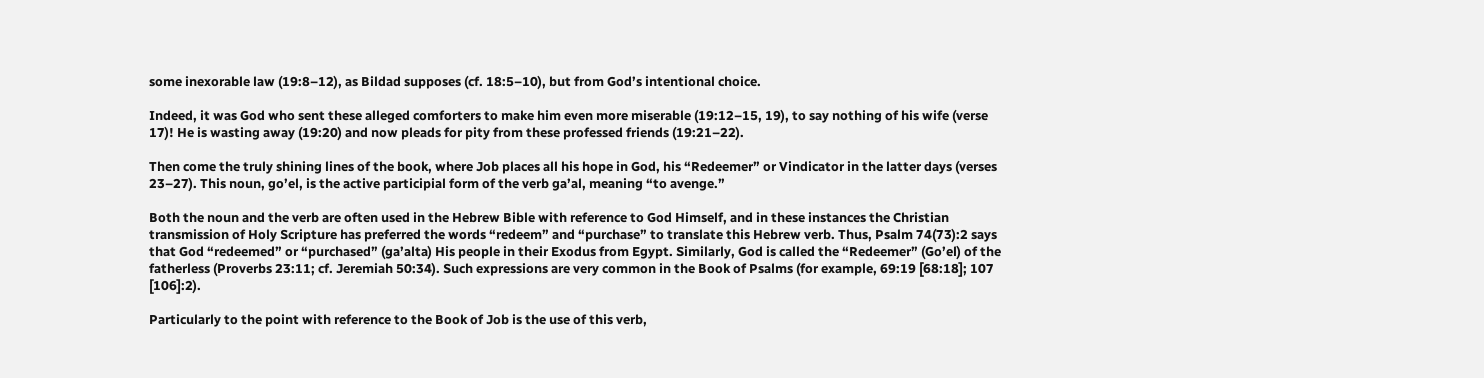some inexorable law (19:8–12), as Bildad supposes (cf. 18:5–10), but from God’s intentional choice.

Indeed, it was God who sent these alleged comforters to make him even more miserable (19:12–15, 19), to say nothing of his wife (verse 17)! He is wasting away (19:20) and now pleads for pity from these professed friends (19:21–22).

Then come the truly shining lines of the book, where Job places all his hope in God, his “Redeemer” or Vindicator in the latter days (verses 23–27). This noun, go’el, is the active participial form of the verb ga’al, meaning “to avenge.”

Both the noun and the verb are often used in the Hebrew Bible with reference to God Himself, and in these instances the Christian transmission of Holy Scripture has preferred the words “redeem” and “purchase” to translate this Hebrew verb. Thus, Psalm 74(73):2 says that God “redeemed” or “purchased” (ga’alta) His people in their Exodus from Egypt. Similarly, God is called the “Redeemer” (Go’el) of the fatherless (Proverbs 23:11; cf. Jeremiah 50:34). Such expressions are very common in the Book of Psalms (for example, 69:19 [68:18]; 107 [106]:2).

Particularly to the point with reference to the Book of Job is the use of this verb,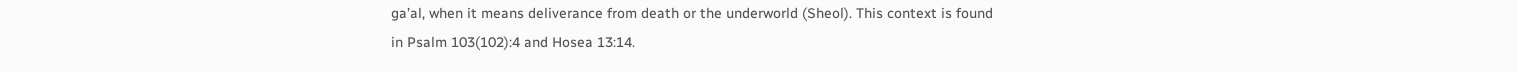ga’al, when it means deliverance from death or the underworld (Sheol). This context is found in Psalm 103(102):4 and Hosea 13:14.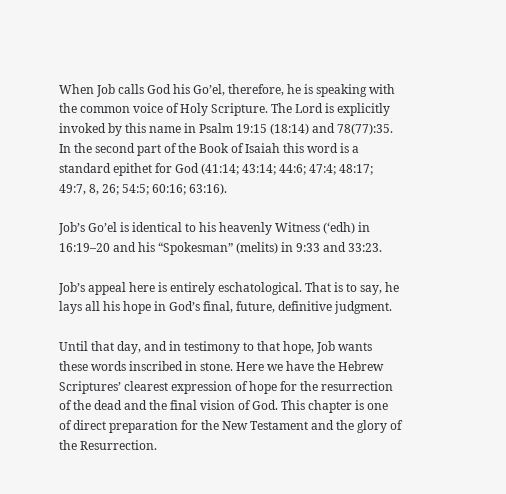When Job calls God his Go’el, therefore, he is speaking with the common voice of Holy Scripture. The Lord is explicitly invoked by this name in Psalm 19:15 (18:14) and 78(77):35. In the second part of the Book of Isaiah this word is a standard epithet for God (41:14; 43:14; 44:6; 47:4; 48:17; 49:7, 8, 26; 54:5; 60:16; 63:16).

Job’s Go’el is identical to his heavenly Witness (‘edh) in 16:19–20 and his “Spokesman” (melits) in 9:33 and 33:23.

Job’s appeal here is entirely eschatological. That is to say, he lays all his hope in God’s final, future, definitive judgment.

Until that day, and in testimony to that hope, Job wants these words inscribed in stone. Here we have the Hebrew Scriptures’ clearest expression of hope for the resurrection of the dead and the final vision of God. This chapter is one of direct preparation for the New Testament and the glory of the Resurrection.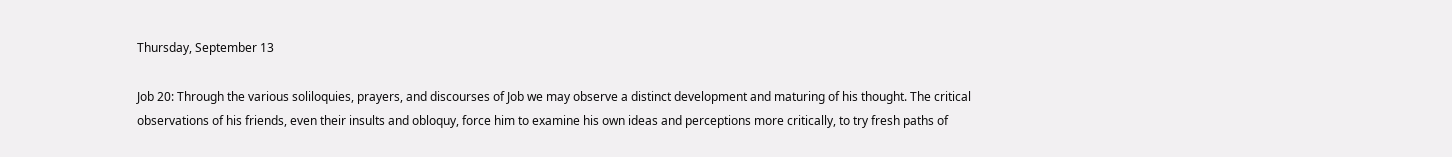Thursday, September 13

Job 20: Through the various soliloquies, prayers, and discourses of Job we may observe a distinct development and maturing of his thought. The critical observations of his friends, even their insults and obloquy, force him to examine his own ideas and perceptions more critically, to try fresh paths of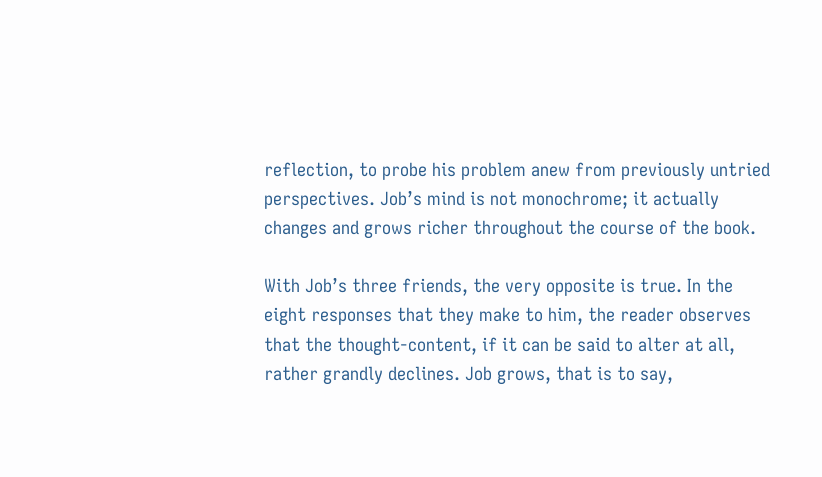reflection, to probe his problem anew from previously untried perspectives. Job’s mind is not monochrome; it actually changes and grows richer throughout the course of the book.

With Job’s three friends, the very opposite is true. In the eight responses that they make to him, the reader observes that the thought-content, if it can be said to alter at all, rather grandly declines. Job grows, that is to say,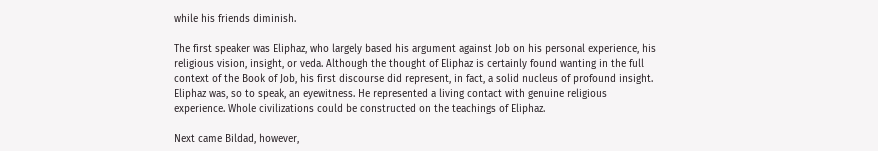while his friends diminish.

The first speaker was Eliphaz, who largely based his argument against Job on his personal experience, his religious vision, insight, or veda. Although the thought of Eliphaz is certainly found wanting in the full context of the Book of Job, his first discourse did represent, in fact, a solid nucleus of profound insight. Eliphaz was, so to speak, an eyewitness. He represented a living contact with genuine religious experience. Whole civilizations could be constructed on the teachings of Eliphaz.

Next came Bildad, however,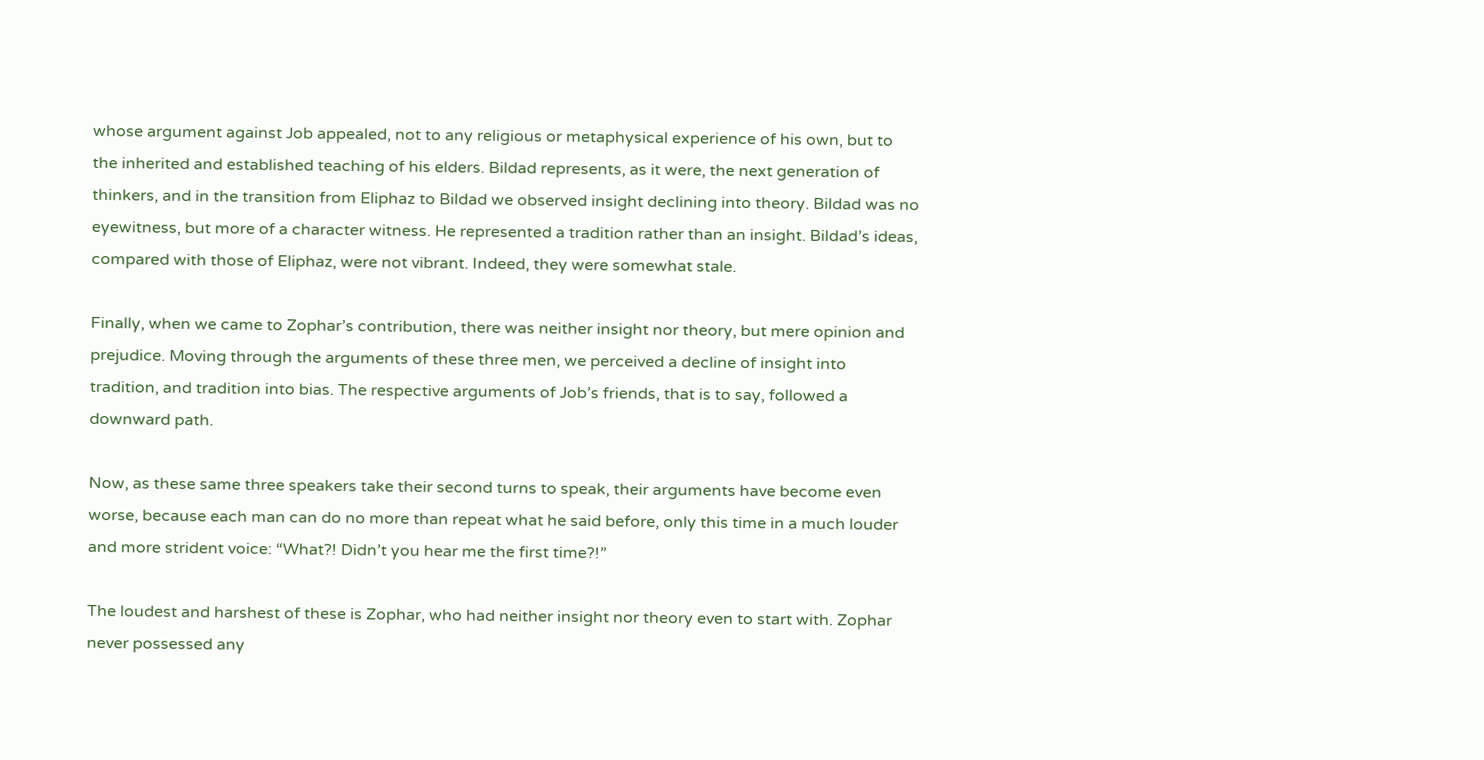whose argument against Job appealed, not to any religious or metaphysical experience of his own, but to the inherited and established teaching of his elders. Bildad represents, as it were, the next generation of thinkers, and in the transition from Eliphaz to Bildad we observed insight declining into theory. Bildad was no eyewitness, but more of a character witness. He represented a tradition rather than an insight. Bildad’s ideas, compared with those of Eliphaz, were not vibrant. Indeed, they were somewhat stale.

Finally, when we came to Zophar’s contribution, there was neither insight nor theory, but mere opinion and prejudice. Moving through the arguments of these three men, we perceived a decline of insight into tradition, and tradition into bias. The respective arguments of Job’s friends, that is to say, followed a downward path.

Now, as these same three speakers take their second turns to speak, their arguments have become even worse, because each man can do no more than repeat what he said before, only this time in a much louder and more strident voice: “What?! Didn’t you hear me the first time?!”

The loudest and harshest of these is Zophar, who had neither insight nor theory even to start with. Zophar never possessed any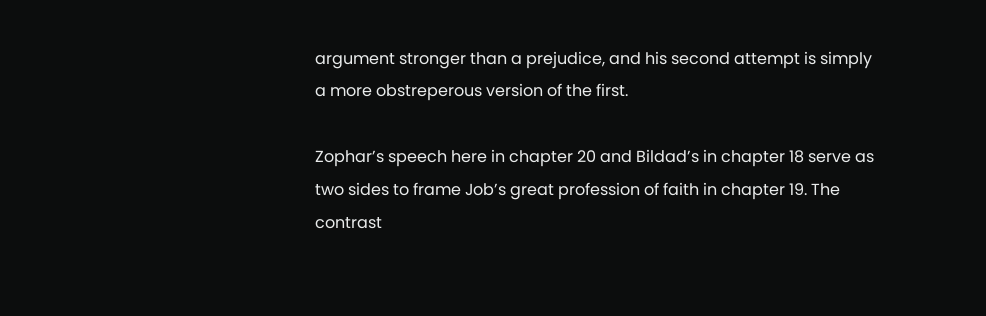argument stronger than a prejudice, and his second attempt is simply a more obstreperous version of the first.

Zophar’s speech here in chapter 20 and Bildad’s in chapter 18 serve as two sides to frame Job’s great profession of faith in chapter 19. The contrast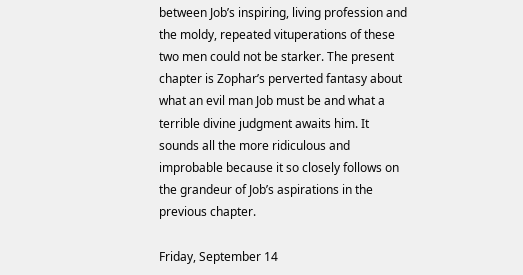between Job’s inspiring, living profession and the moldy, repeated vituperations of these two men could not be starker. The present chapter is Zophar’s perverted fantasy about what an evil man Job must be and what a terrible divine judgment awaits him. It sounds all the more ridiculous and improbable because it so closely follows on the grandeur of Job’s aspirations in the previous chapter.

Friday, September 14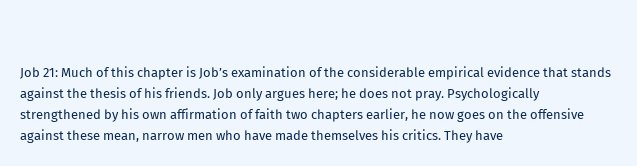Job 21: Much of this chapter is Job’s examination of the considerable empirical evidence that stands against the thesis of his friends. Job only argues here; he does not pray. Psychologically strengthened by his own affirmation of faith two chapters earlier, he now goes on the offensive against these mean, narrow men who have made themselves his critics. They have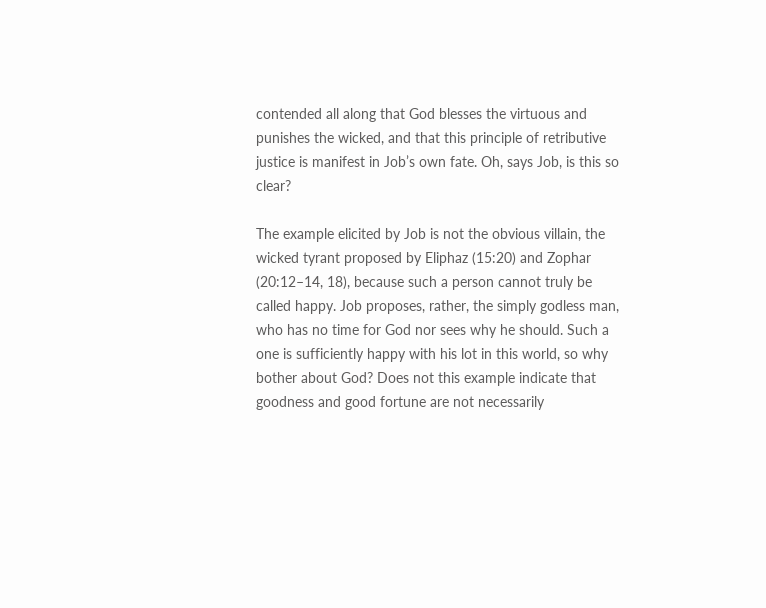contended all along that God blesses the virtuous and punishes the wicked, and that this principle of retributive justice is manifest in Job’s own fate. Oh, says Job, is this so clear?

The example elicited by Job is not the obvious villain, the wicked tyrant proposed by Eliphaz (15:20) and Zophar (20:12–14, 18), because such a person cannot truly be called happy. Job proposes, rather, the simply godless man, who has no time for God nor sees why he should. Such a one is sufficiently happy with his lot in this world, so why bother about God? Does not this example indicate that goodness and good fortune are not necessarily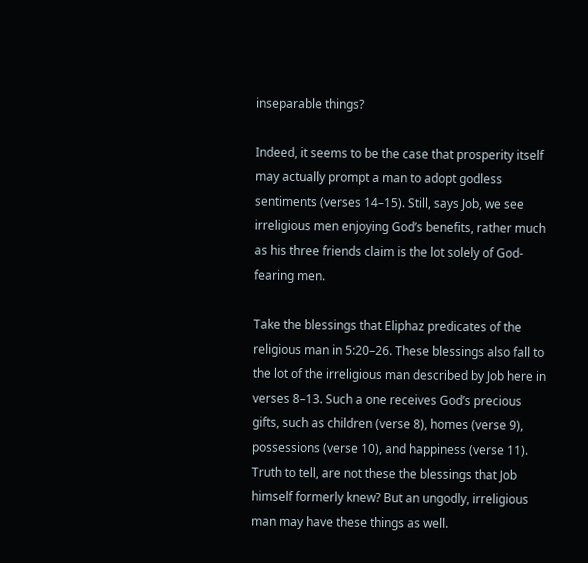inseparable things?

Indeed, it seems to be the case that prosperity itself may actually prompt a man to adopt godless sentiments (verses 14–15). Still, says Job, we see irreligious men enjoying God’s benefits, rather much as his three friends claim is the lot solely of God-fearing men.

Take the blessings that Eliphaz predicates of the religious man in 5:20–26. These blessings also fall to the lot of the irreligious man described by Job here in verses 8–13. Such a one receives God’s precious gifts, such as children (verse 8), homes (verse 9), possessions (verse 10), and happiness (verse 11). Truth to tell, are not these the blessings that Job himself formerly knew? But an ungodly, irreligious man may have these things as well.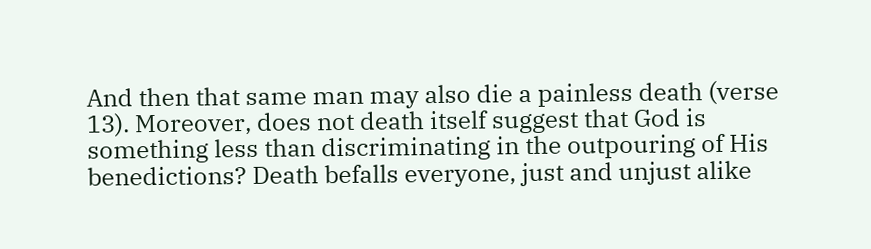And then that same man may also die a painless death (verse 13). Moreover, does not death itself suggest that God is something less than discriminating in the outpouring of His benedictions? Death befalls everyone, just and unjust alike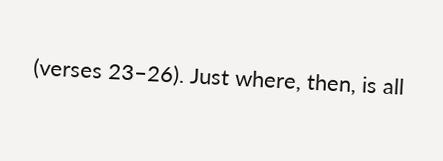(verses 23–26). Just where, then, is all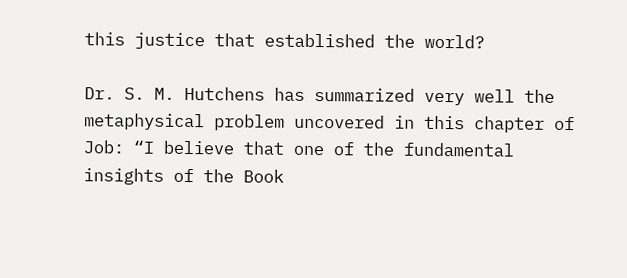this justice that established the world?

Dr. S. M. Hutchens has summarized very well the metaphysical problem uncovered in this chapter of Job: “I believe that one of the fundamental insights of the Book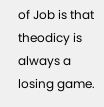of Job is that theodicy is always a losing game.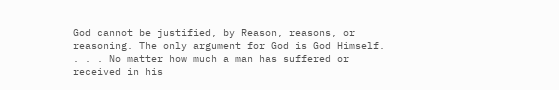God cannot be justified, by Reason, reasons, or reasoning. The only argument for God is God Himself. . . . No matter how much a man has suffered or received in his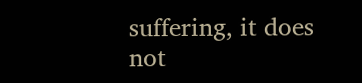suffering, it does not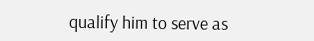qualify him to serve as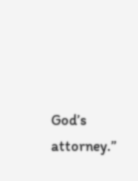God’s attorney.”